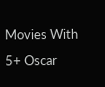Movies With 5+ Oscar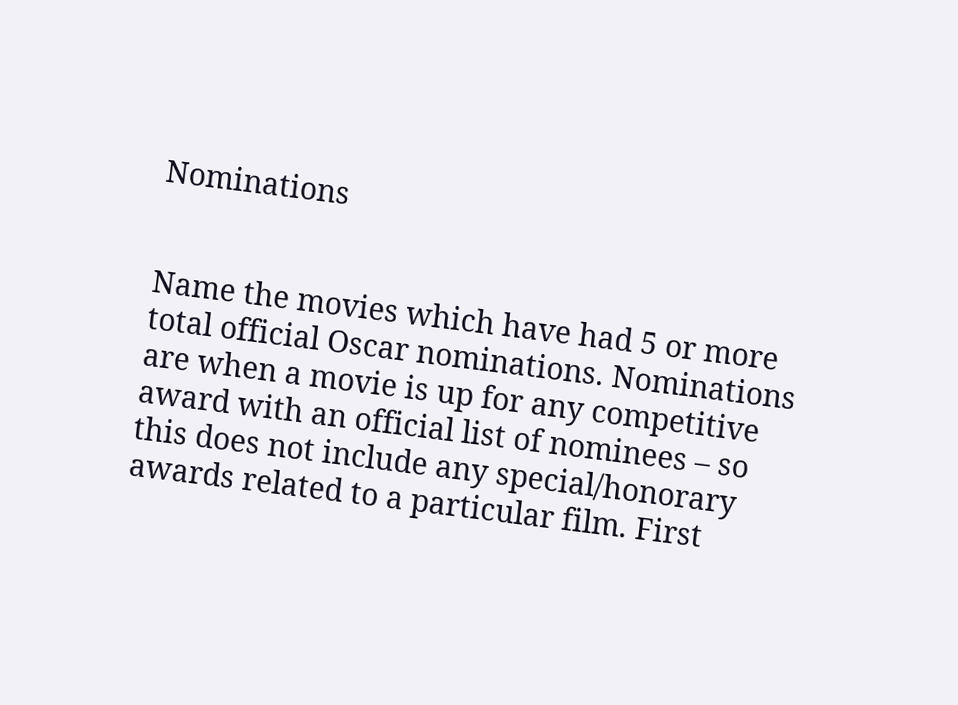Nominations


Name the movies which have had 5 or more total official Oscar nominations. Nominations are when a movie is up for any competitive award with an official list of nominees – so this does not include any special/honorary awards related to a particular film. First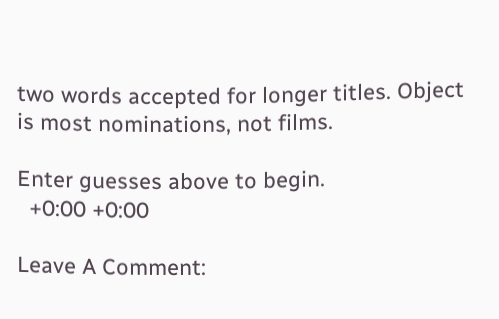two words accepted for longer titles. Object is most nominations, not films.

Enter guesses above to begin.
  +0:00 +0:00

Leave A Comment: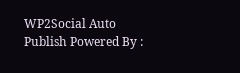WP2Social Auto Publish Powered By :